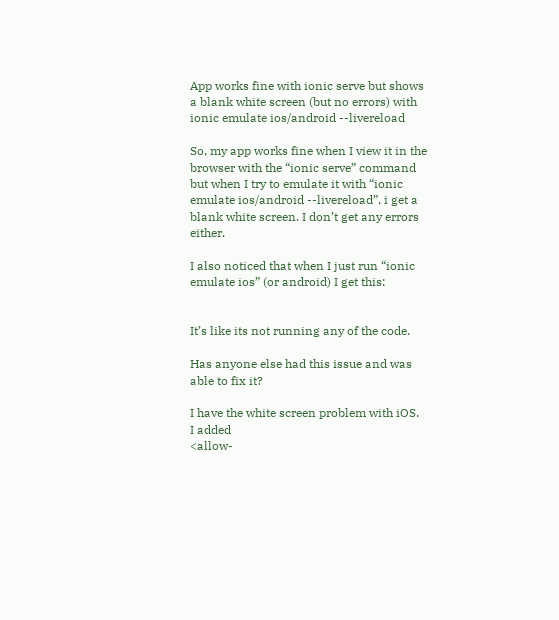App works fine with ionic serve but shows a blank white screen (but no errors) with ionic emulate ios/android --livereload

So, my app works fine when I view it in the browser with the “ionic serve” command but when I try to emulate it with “ionic emulate ios/android --livereload”, i get a blank white screen. I don’t get any errors either.

I also noticed that when I just run “ionic emulate ios” (or android) I get this:


It’s like its not running any of the code.

Has anyone else had this issue and was able to fix it?

I have the white screen problem with iOS.
I added
<allow-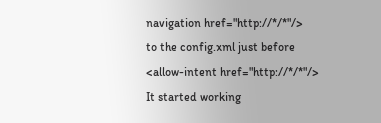navigation href="http://*/*"/>
to the config.xml just before
<allow-intent href="http://*/*"/>
It started working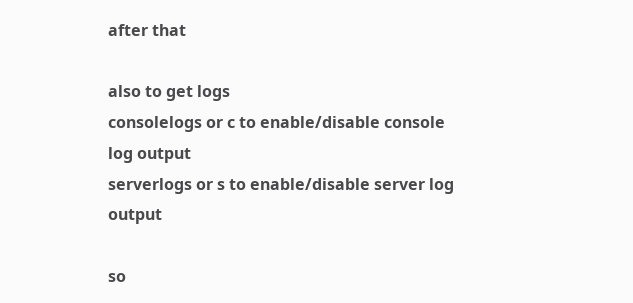after that

also to get logs
consolelogs or c to enable/disable console log output
serverlogs or s to enable/disable server log output

so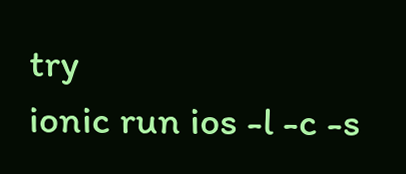try
ionic run ios -l -c -s